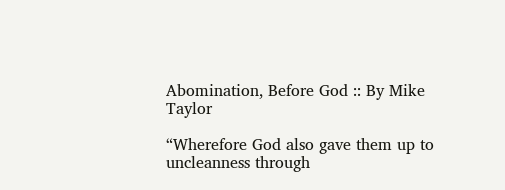Abomination, Before God :: By Mike Taylor

“Wherefore God also gave them up to uncleanness through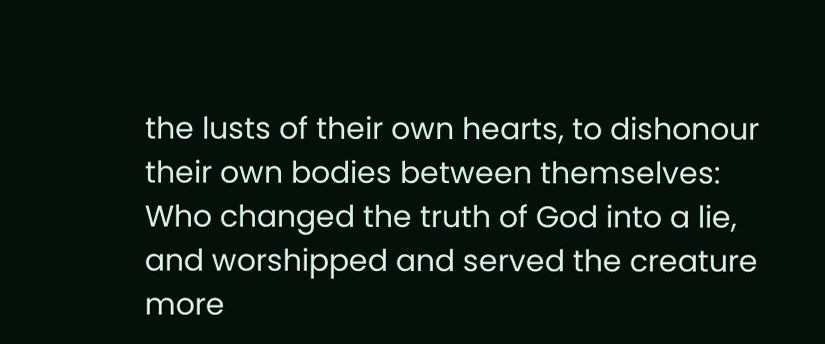the lusts of their own hearts, to dishonour their own bodies between themselves: Who changed the truth of God into a lie, and worshipped and served the creature more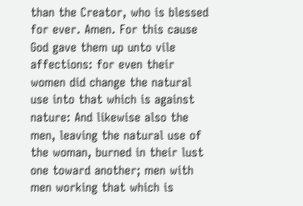than the Creator, who is blessed for ever. Amen. For this cause God gave them up unto vile affections: for even their women did change the natural use into that which is against nature: And likewise also the men, leaving the natural use of the woman, burned in their lust one toward another; men with men working that which is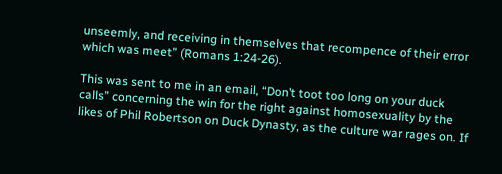unseemly, and receiving in themselves that recompence of their error which was meet” (Romans 1:24-26).

This was sent to me in an email, “Don’t toot too long on your duck calls” concerning the win for the right against homosexuality by the likes of Phil Robertson on Duck Dynasty, as the culture war rages on. If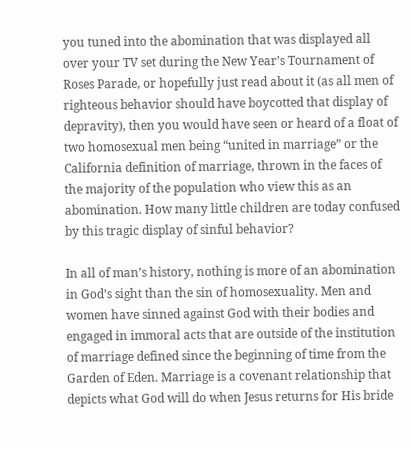you tuned into the abomination that was displayed all over your TV set during the New Year’s Tournament of Roses Parade, or hopefully just read about it (as all men of righteous behavior should have boycotted that display of depravity), then you would have seen or heard of a float of two homosexual men being “united in marriage” or the California definition of marriage, thrown in the faces of the majority of the population who view this as an abomination. How many little children are today confused by this tragic display of sinful behavior?

In all of man’s history, nothing is more of an abomination in God’s sight than the sin of homosexuality. Men and women have sinned against God with their bodies and engaged in immoral acts that are outside of the institution of marriage defined since the beginning of time from the Garden of Eden. Marriage is a covenant relationship that depicts what God will do when Jesus returns for His bride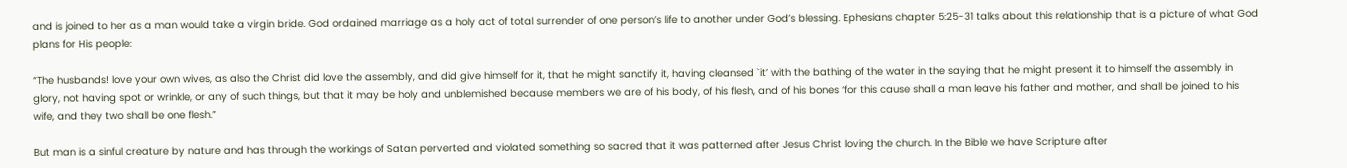and is joined to her as a man would take a virgin bride. God ordained marriage as a holy act of total surrender of one person’s life to another under God’s blessing. Ephesians chapter 5:25-31 talks about this relationship that is a picture of what God plans for His people:

“The husbands! love your own wives, as also the Christ did love the assembly, and did give himself for it, that he might sanctify it, having cleansed `it’ with the bathing of the water in the saying that he might present it to himself the assembly in glory, not having spot or wrinkle, or any of such things, but that it may be holy and unblemished because members we are of his body, of his flesh, and of his bones ‘for this cause shall a man leave his father and mother, and shall be joined to his wife, and they two shall be one flesh.”

But man is a sinful creature by nature and has through the workings of Satan perverted and violated something so sacred that it was patterned after Jesus Christ loving the church. In the Bible we have Scripture after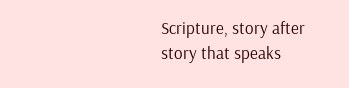Scripture, story after story that speaks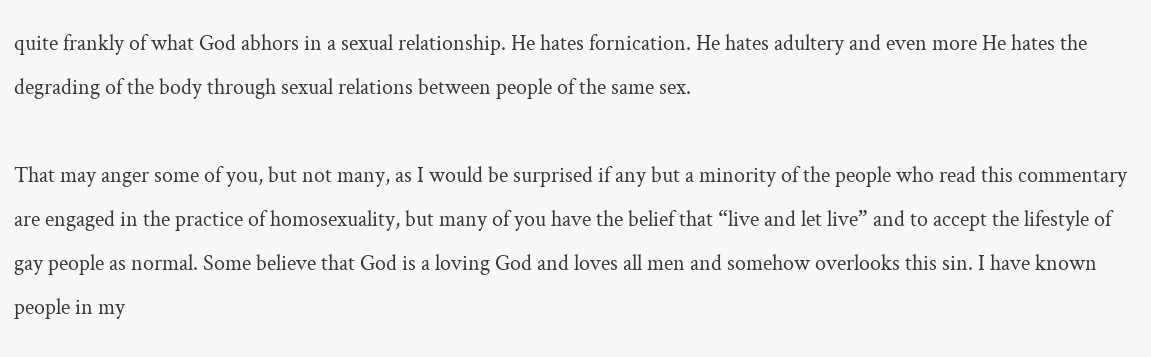quite frankly of what God abhors in a sexual relationship. He hates fornication. He hates adultery and even more He hates the degrading of the body through sexual relations between people of the same sex.

That may anger some of you, but not many, as I would be surprised if any but a minority of the people who read this commentary are engaged in the practice of homosexuality, but many of you have the belief that “live and let live” and to accept the lifestyle of gay people as normal. Some believe that God is a loving God and loves all men and somehow overlooks this sin. I have known people in my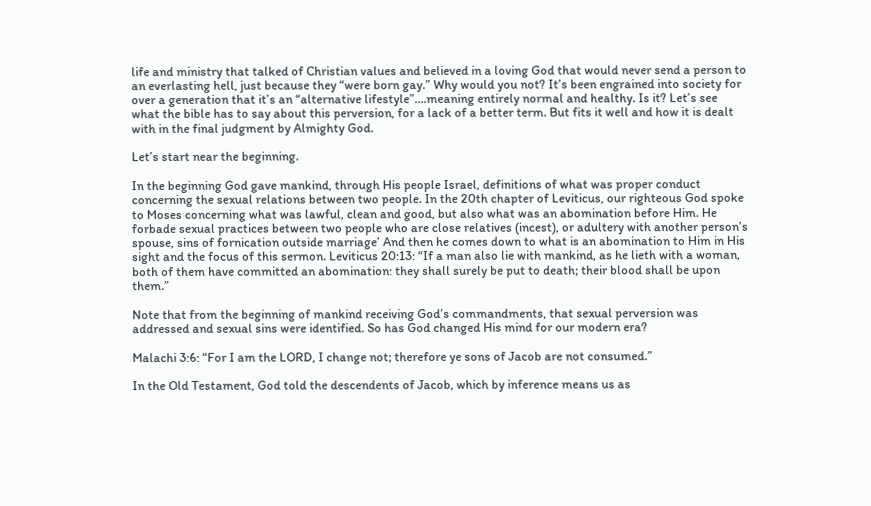life and ministry that talked of Christian values and believed in a loving God that would never send a person to an everlasting hell, just because they “were born gay.” Why would you not? It’s been engrained into society for over a generation that it’s an “alternative lifestyle”….meaning entirely normal and healthy. Is it? Let’s see what the bible has to say about this perversion, for a lack of a better term. But fits it well and how it is dealt with in the final judgment by Almighty God.

Let’s start near the beginning.

In the beginning God gave mankind, through His people Israel, definitions of what was proper conduct concerning the sexual relations between two people. In the 20th chapter of Leviticus, our righteous God spoke to Moses concerning what was lawful, clean and good, but also what was an abomination before Him. He forbade sexual practices between two people who are close relatives (incest), or adultery with another person’s spouse, sins of fornication outside marriage’ And then he comes down to what is an abomination to Him in His sight and the focus of this sermon. Leviticus 20:13: “If a man also lie with mankind, as he lieth with a woman, both of them have committed an abomination: they shall surely be put to death; their blood shall be upon them.”

Note that from the beginning of mankind receiving God’s commandments, that sexual perversion was addressed and sexual sins were identified. So has God changed His mind for our modern era?

Malachi 3:6: “For I am the LORD, I change not; therefore ye sons of Jacob are not consumed.”

In the Old Testament, God told the descendents of Jacob, which by inference means us as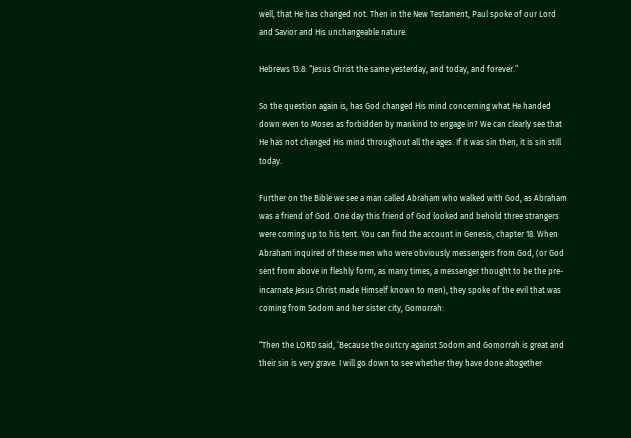well, that He has changed not. Then in the New Testament, Paul spoke of our Lord and Savior and His unchangeable nature.

Hebrews 13:8: “Jesus Christ the same yesterday, and today, and forever.”

So the question again is, has God changed His mind concerning what He handed down even to Moses as forbidden by mankind to engage in? We can clearly see that He has not changed His mind throughout all the ages. If it was sin then, it is sin still today.

Further on the Bible we see a man called Abraham who walked with God, as Abraham was a friend of God. One day this friend of God looked and behold three strangers were coming up to his tent. You can find the account in Genesis, chapter 18. When Abraham inquired of these men who were obviously messengers from God, (or God sent from above in fleshly form, as many times, a messenger thought to be the pre-incarnate Jesus Christ made Himself known to men), they spoke of the evil that was coming from Sodom and her sister city, Gomorrah:

“Then the LORD said, ‘Because the outcry against Sodom and Gomorrah is great and their sin is very grave. I will go down to see whether they have done altogether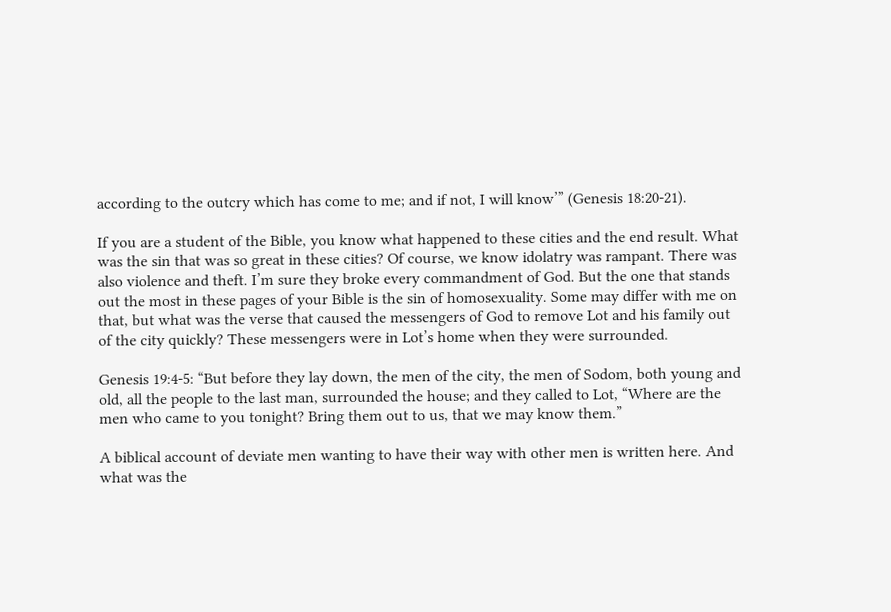according to the outcry which has come to me; and if not, I will know’” (Genesis 18:20-21).

If you are a student of the Bible, you know what happened to these cities and the end result. What was the sin that was so great in these cities? Of course, we know idolatry was rampant. There was also violence and theft. I’m sure they broke every commandment of God. But the one that stands out the most in these pages of your Bible is the sin of homosexuality. Some may differ with me on that, but what was the verse that caused the messengers of God to remove Lot and his family out of the city quickly? These messengers were in Lot’s home when they were surrounded.

Genesis 19:4-5: “But before they lay down, the men of the city, the men of Sodom, both young and old, all the people to the last man, surrounded the house; and they called to Lot, “Where are the men who came to you tonight? Bring them out to us, that we may know them.”

A biblical account of deviate men wanting to have their way with other men is written here. And what was the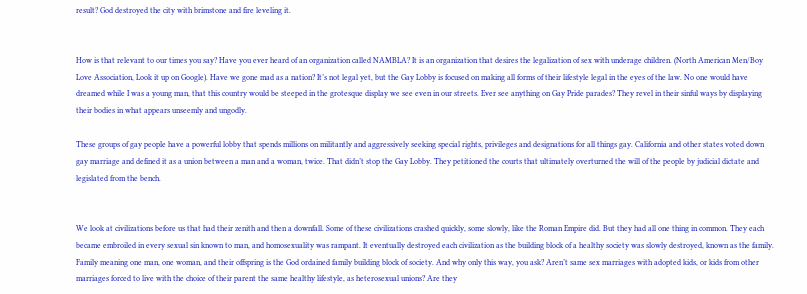result? God destroyed the city with brimstone and fire leveling it.


How is that relevant to our times you say? Have you ever heard of an organization called NAMBLA? It is an organization that desires the legalization of sex with underage children. (North American Men/Boy Love Association, Look it up on Google). Have we gone mad as a nation? It’s not legal yet, but the Gay Lobby is focused on making all forms of their lifestyle legal in the eyes of the law. No one would have dreamed while I was a young man, that this country would be steeped in the grotesque display we see even in our streets. Ever see anything on Gay Pride parades? They revel in their sinful ways by displaying their bodies in what appears unseemly and ungodly.

These groups of gay people have a powerful lobby that spends millions on militantly and aggressively seeking special rights, privileges and designations for all things gay. California and other states voted down gay marriage and defined it as a union between a man and a woman, twice. That didn’t stop the Gay Lobby. They petitioned the courts that ultimately overturned the will of the people by judicial dictate and legislated from the bench.


We look at civilizations before us that had their zenith and then a downfall. Some of these civilizations crashed quickly, some slowly, like the Roman Empire did. But they had all one thing in common. They each became embroiled in every sexual sin known to man, and homosexuality was rampant. It eventually destroyed each civilization as the building block of a healthy society was slowly destroyed, known as the family. Family meaning one man, one woman, and their offspring is the God ordained family building block of society. And why only this way, you ask? Aren’t same sex marriages with adopted kids, or kids from other marriages forced to live with the choice of their parent the same healthy lifestyle, as heterosexual unions? Are they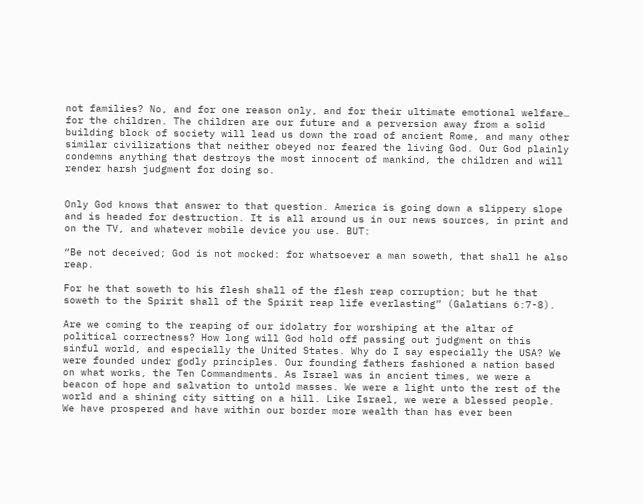not families? No, and for one reason only, and for their ultimate emotional welfare… for the children. The children are our future and a perversion away from a solid building block of society will lead us down the road of ancient Rome, and many other similar civilizations that neither obeyed nor feared the living God. Our God plainly condemns anything that destroys the most innocent of mankind, the children and will render harsh judgment for doing so.


Only God knows that answer to that question. America is going down a slippery slope and is headed for destruction. It is all around us in our news sources, in print and on the TV, and whatever mobile device you use. BUT:

“Be not deceived; God is not mocked: for whatsoever a man soweth, that shall he also reap.

For he that soweth to his flesh shall of the flesh reap corruption; but he that soweth to the Spirit shall of the Spirit reap life everlasting” (Galatians 6:7-8).

Are we coming to the reaping of our idolatry for worshiping at the altar of political correctness? How long will God hold off passing out judgment on this sinful world, and especially the United States. Why do I say especially the USA? We were founded under godly principles. Our founding fathers fashioned a nation based on what works, the Ten Commandments. As Israel was in ancient times, we were a beacon of hope and salvation to untold masses. We were a light unto the rest of the world and a shining city sitting on a hill. Like Israel, we were a blessed people. We have prospered and have within our border more wealth than has ever been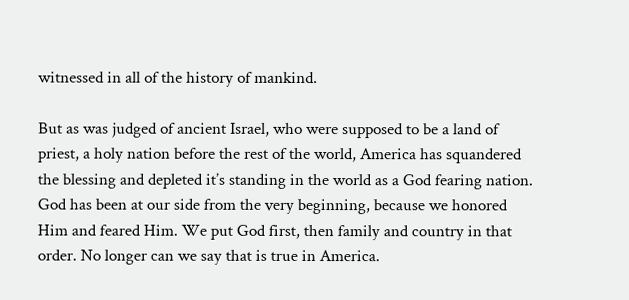witnessed in all of the history of mankind.

But as was judged of ancient Israel, who were supposed to be a land of priest, a holy nation before the rest of the world, America has squandered the blessing and depleted it’s standing in the world as a God fearing nation. God has been at our side from the very beginning, because we honored Him and feared Him. We put God first, then family and country in that order. No longer can we say that is true in America.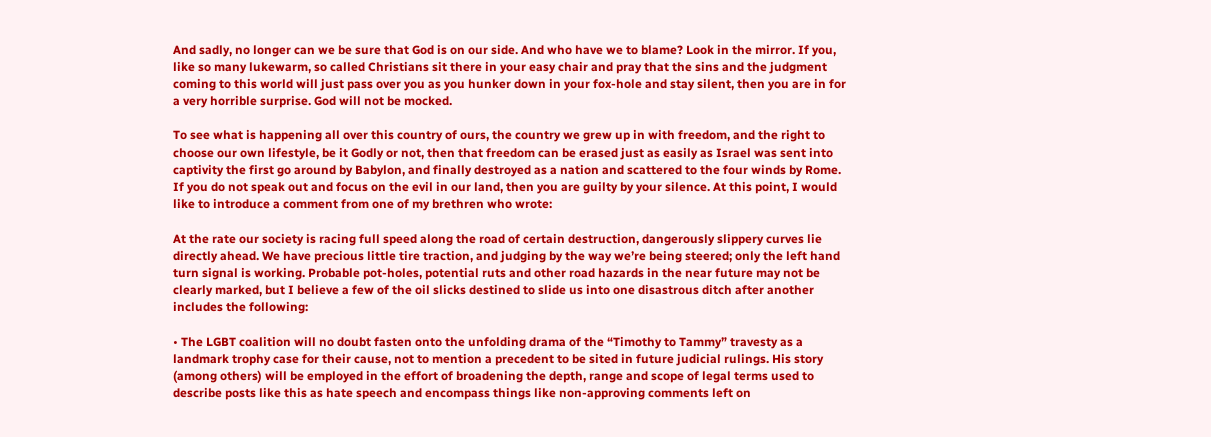And sadly, no longer can we be sure that God is on our side. And who have we to blame? Look in the mirror. If you, like so many lukewarm, so called Christians sit there in your easy chair and pray that the sins and the judgment coming to this world will just pass over you as you hunker down in your fox-hole and stay silent, then you are in for a very horrible surprise. God will not be mocked.

To see what is happening all over this country of ours, the country we grew up in with freedom, and the right to choose our own lifestyle, be it Godly or not, then that freedom can be erased just as easily as Israel was sent into captivity the first go around by Babylon, and finally destroyed as a nation and scattered to the four winds by Rome. If you do not speak out and focus on the evil in our land, then you are guilty by your silence. At this point, I would like to introduce a comment from one of my brethren who wrote:

At the rate our society is racing full speed along the road of certain destruction, dangerously slippery curves lie directly ahead. We have precious little tire traction, and judging by the way we’re being steered; only the left hand turn signal is working. Probable pot-holes, potential ruts and other road hazards in the near future may not be clearly marked, but I believe a few of the oil slicks destined to slide us into one disastrous ditch after another includes the following:

• The LGBT coalition will no doubt fasten onto the unfolding drama of the “Timothy to Tammy” travesty as a landmark trophy case for their cause, not to mention a precedent to be sited in future judicial rulings. His story (among others) will be employed in the effort of broadening the depth, range and scope of legal terms used to describe posts like this as hate speech and encompass things like non-approving comments left on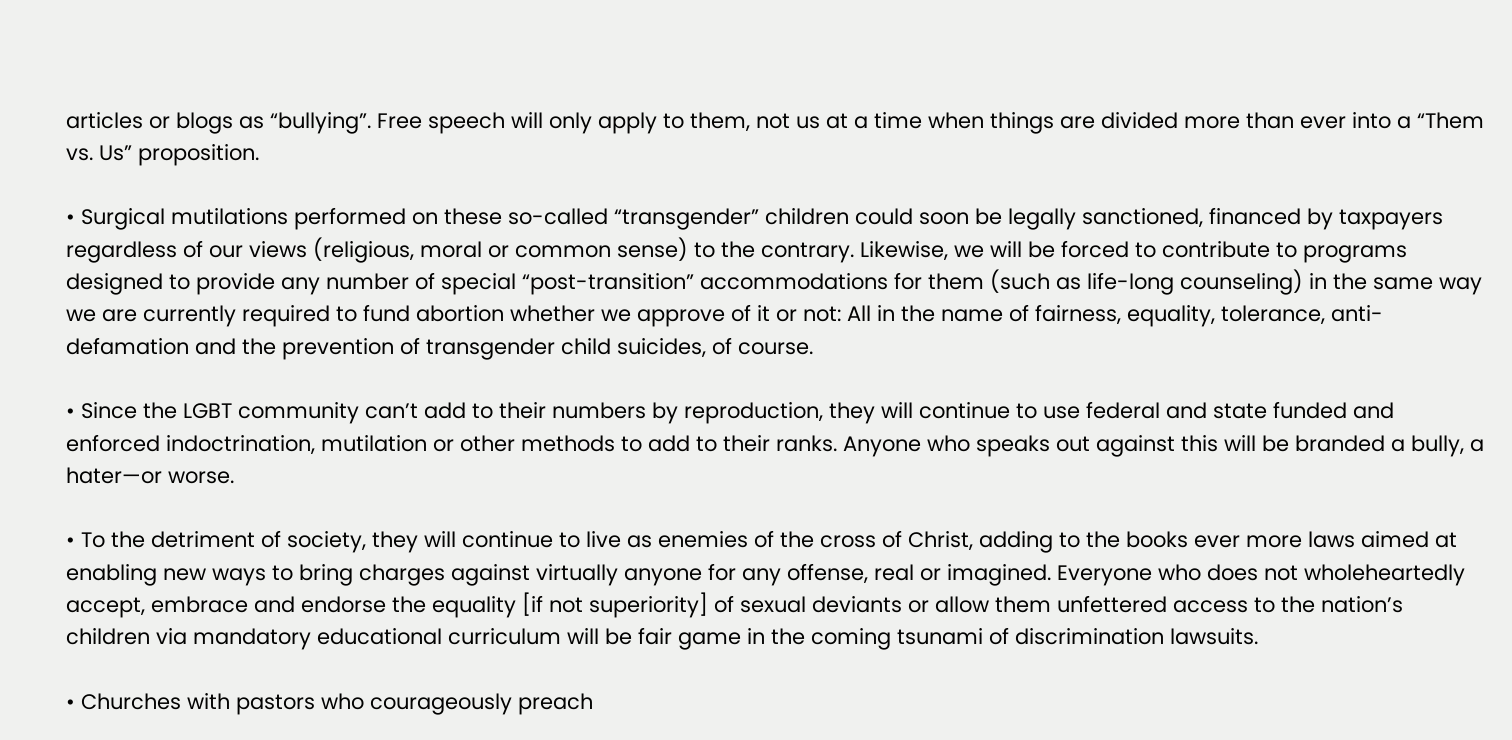articles or blogs as “bullying”. Free speech will only apply to them, not us at a time when things are divided more than ever into a “Them vs. Us” proposition.

• Surgical mutilations performed on these so-called “transgender” children could soon be legally sanctioned, financed by taxpayers regardless of our views (religious, moral or common sense) to the contrary. Likewise, we will be forced to contribute to programs designed to provide any number of special “post-transition” accommodations for them (such as life-long counseling) in the same way we are currently required to fund abortion whether we approve of it or not: All in the name of fairness, equality, tolerance, anti-defamation and the prevention of transgender child suicides, of course.

• Since the LGBT community can’t add to their numbers by reproduction, they will continue to use federal and state funded and enforced indoctrination, mutilation or other methods to add to their ranks. Anyone who speaks out against this will be branded a bully, a hater—or worse.

• To the detriment of society, they will continue to live as enemies of the cross of Christ, adding to the books ever more laws aimed at enabling new ways to bring charges against virtually anyone for any offense, real or imagined. Everyone who does not wholeheartedly accept, embrace and endorse the equality [if not superiority] of sexual deviants or allow them unfettered access to the nation’s children via mandatory educational curriculum will be fair game in the coming tsunami of discrimination lawsuits.

• Churches with pastors who courageously preach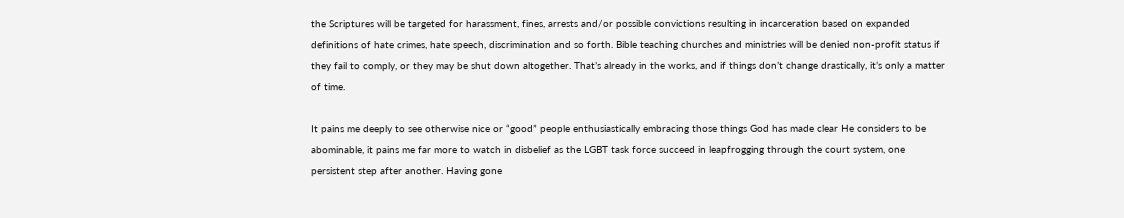the Scriptures will be targeted for harassment, fines, arrests and/or possible convictions resulting in incarceration based on expanded definitions of hate crimes, hate speech, discrimination and so forth. Bible teaching churches and ministries will be denied non-profit status if they fail to comply, or they may be shut down altogether. That’s already in the works, and if things don’t change drastically, it’s only a matter of time.

It pains me deeply to see otherwise nice or “good” people enthusiastically embracing those things God has made clear He considers to be abominable, it pains me far more to watch in disbelief as the LGBT task force succeed in leapfrogging through the court system, one persistent step after another. Having gone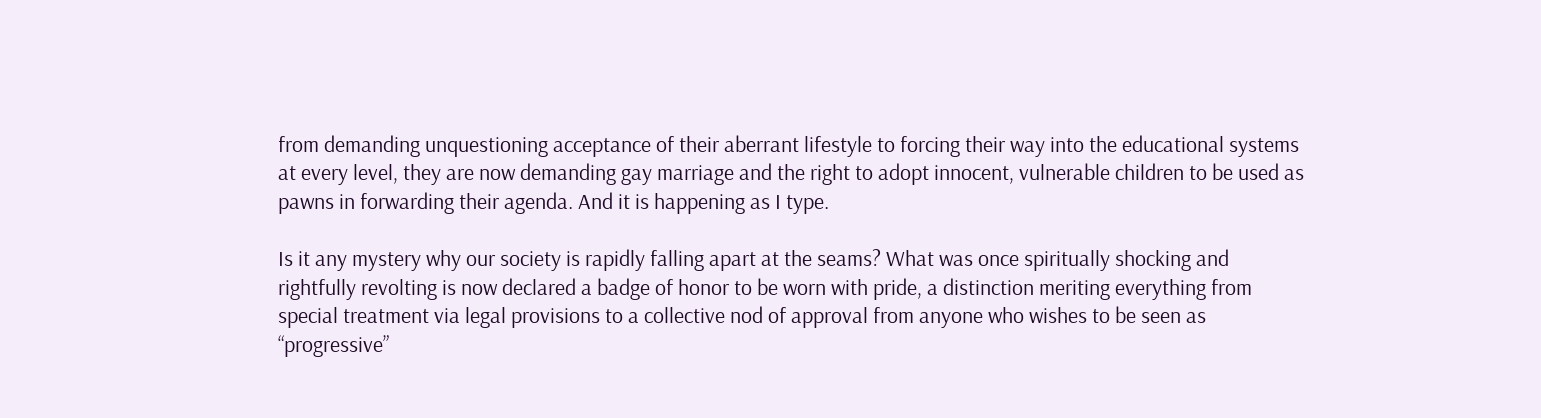from demanding unquestioning acceptance of their aberrant lifestyle to forcing their way into the educational systems at every level, they are now demanding gay marriage and the right to adopt innocent, vulnerable children to be used as pawns in forwarding their agenda. And it is happening as I type.

Is it any mystery why our society is rapidly falling apart at the seams? What was once spiritually shocking and rightfully revolting is now declared a badge of honor to be worn with pride, a distinction meriting everything from special treatment via legal provisions to a collective nod of approval from anyone who wishes to be seen as “progressive”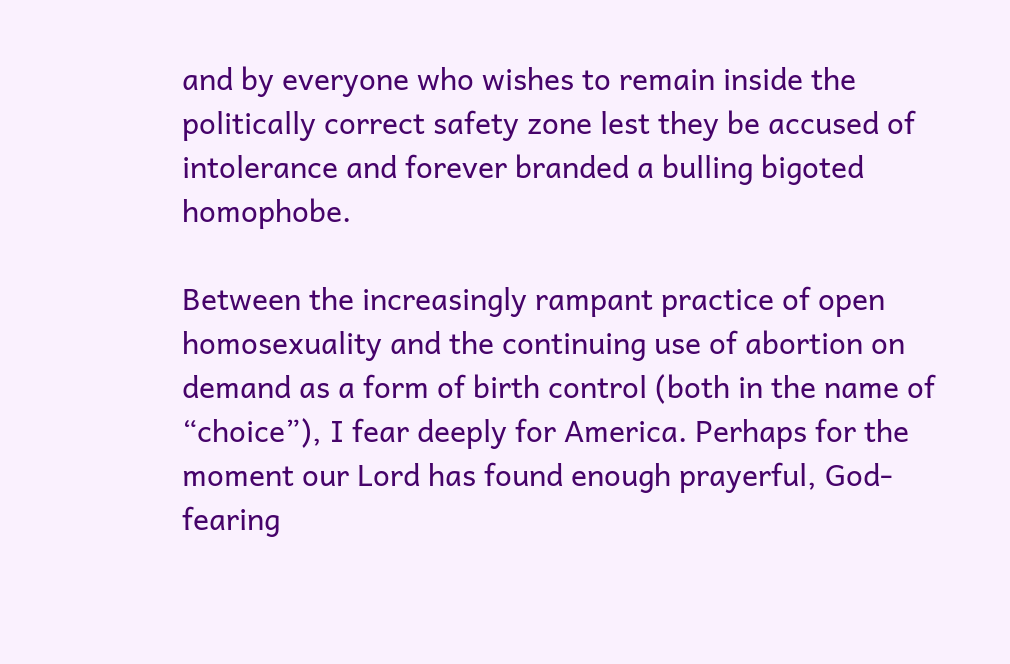and by everyone who wishes to remain inside the politically correct safety zone lest they be accused of intolerance and forever branded a bulling bigoted homophobe.

Between the increasingly rampant practice of open homosexuality and the continuing use of abortion on demand as a form of birth control (both in the name of “choice”), I fear deeply for America. Perhaps for the moment our Lord has found enough prayerful, God-fearing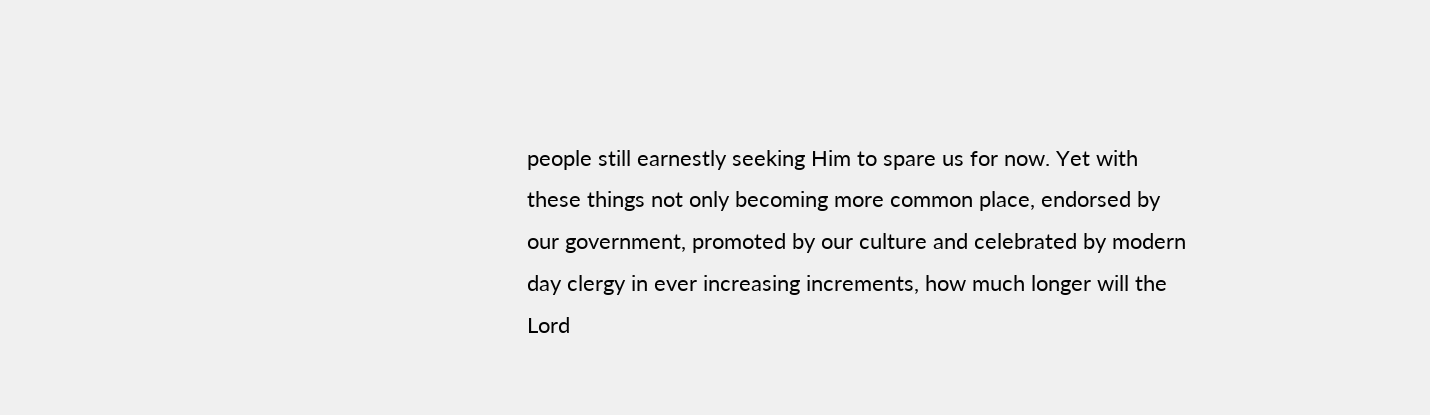people still earnestly seeking Him to spare us for now. Yet with these things not only becoming more common place, endorsed by our government, promoted by our culture and celebrated by modern day clergy in ever increasing increments, how much longer will the Lord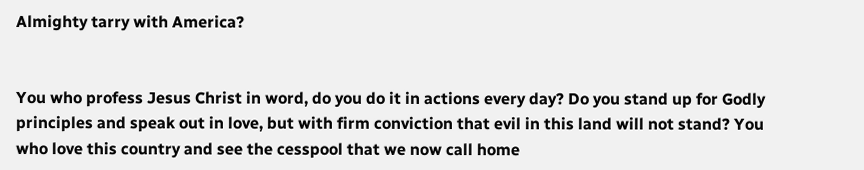Almighty tarry with America?


You who profess Jesus Christ in word, do you do it in actions every day? Do you stand up for Godly principles and speak out in love, but with firm conviction that evil in this land will not stand? You who love this country and see the cesspool that we now call home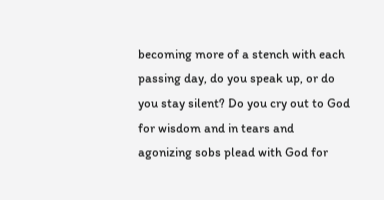becoming more of a stench with each passing day, do you speak up, or do you stay silent? Do you cry out to God for wisdom and in tears and agonizing sobs plead with God for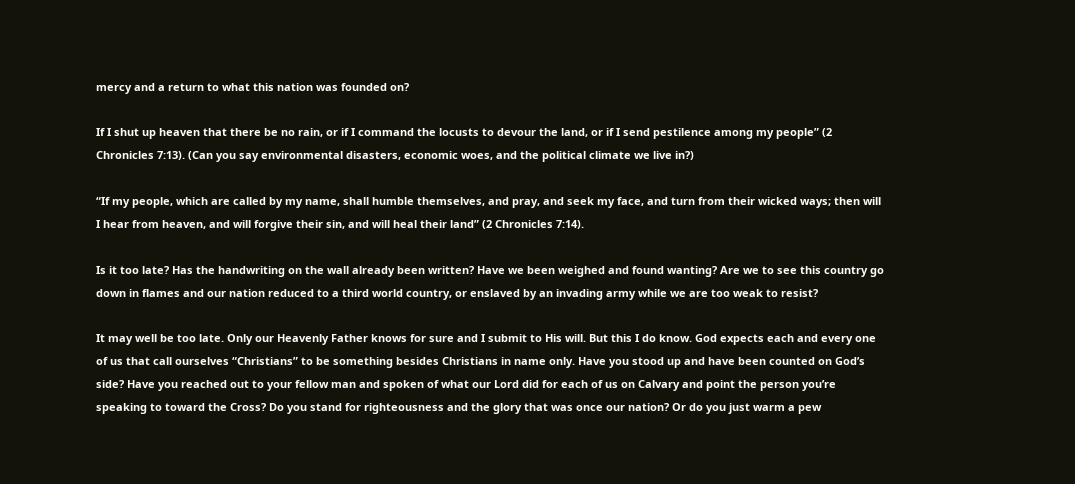mercy and a return to what this nation was founded on?

If I shut up heaven that there be no rain, or if I command the locusts to devour the land, or if I send pestilence among my people” (2 Chronicles 7:13). (Can you say environmental disasters, economic woes, and the political climate we live in?)

“If my people, which are called by my name, shall humble themselves, and pray, and seek my face, and turn from their wicked ways; then will I hear from heaven, and will forgive their sin, and will heal their land” (2 Chronicles 7:14).

Is it too late? Has the handwriting on the wall already been written? Have we been weighed and found wanting? Are we to see this country go down in flames and our nation reduced to a third world country, or enslaved by an invading army while we are too weak to resist?

It may well be too late. Only our Heavenly Father knows for sure and I submit to His will. But this I do know. God expects each and every one of us that call ourselves “Christians” to be something besides Christians in name only. Have you stood up and have been counted on God’s side? Have you reached out to your fellow man and spoken of what our Lord did for each of us on Calvary and point the person you’re speaking to toward the Cross? Do you stand for righteousness and the glory that was once our nation? Or do you just warm a pew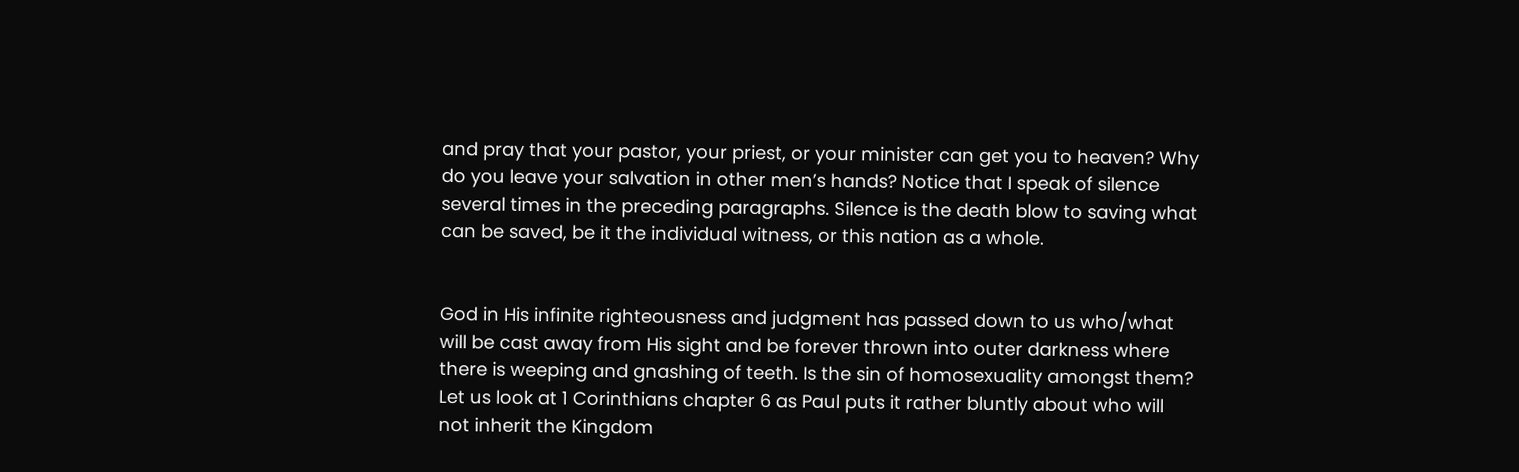and pray that your pastor, your priest, or your minister can get you to heaven? Why do you leave your salvation in other men’s hands? Notice that I speak of silence several times in the preceding paragraphs. Silence is the death blow to saving what can be saved, be it the individual witness, or this nation as a whole.


God in His infinite righteousness and judgment has passed down to us who/what will be cast away from His sight and be forever thrown into outer darkness where there is weeping and gnashing of teeth. Is the sin of homosexuality amongst them? Let us look at 1 Corinthians chapter 6 as Paul puts it rather bluntly about who will not inherit the Kingdom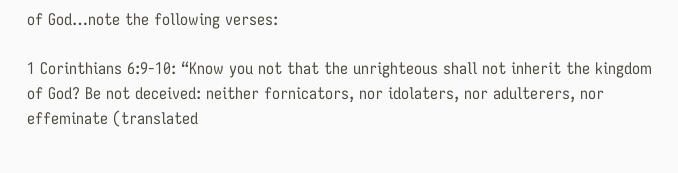of God…note the following verses:

1 Corinthians 6:9-10: “Know you not that the unrighteous shall not inherit the kingdom of God? Be not deceived: neither fornicators, nor idolaters, nor adulterers, nor effeminate (translated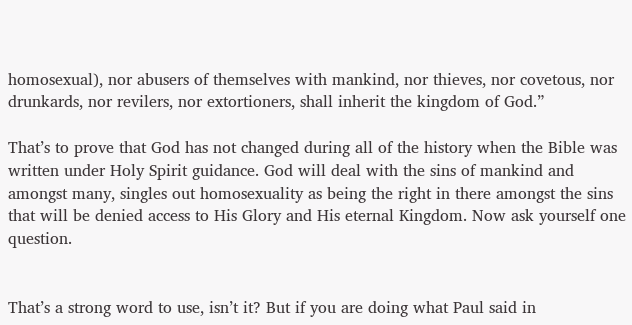homosexual), nor abusers of themselves with mankind, nor thieves, nor covetous, nor drunkards, nor revilers, nor extortioners, shall inherit the kingdom of God.”

That’s to prove that God has not changed during all of the history when the Bible was written under Holy Spirit guidance. God will deal with the sins of mankind and amongst many, singles out homosexuality as being the right in there amongst the sins that will be denied access to His Glory and His eternal Kingdom. Now ask yourself one question.


That’s a strong word to use, isn’t it? But if you are doing what Paul said in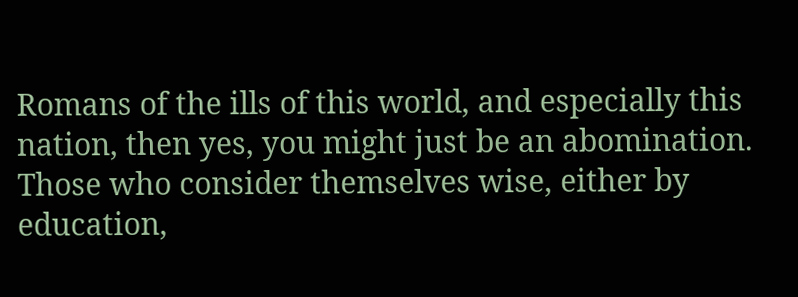Romans of the ills of this world, and especially this nation, then yes, you might just be an abomination. Those who consider themselves wise, either by education,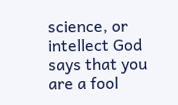science, or intellect God says that you are a fool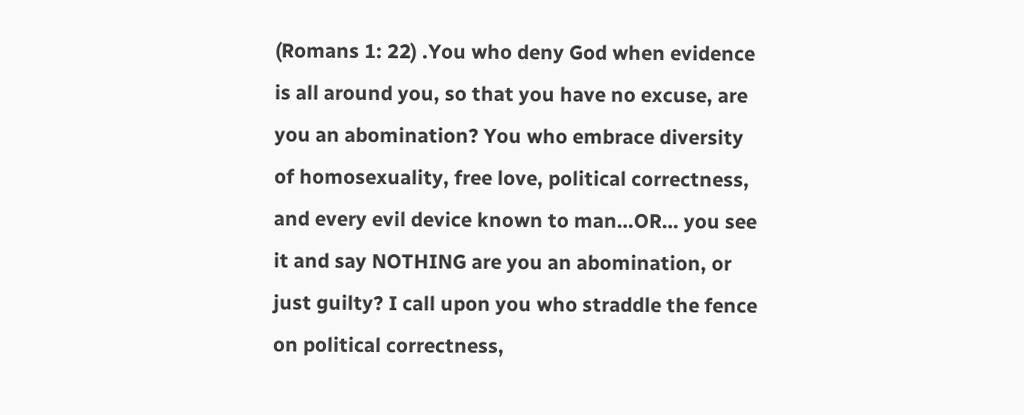(Romans 1: 22) .You who deny God when evidence is all around you, so that you have no excuse, are you an abomination? You who embrace diversity of homosexuality, free love, political correctness, and every evil device known to man…OR… you see it and say NOTHING are you an abomination, or just guilty? I call upon you who straddle the fence on political correctness,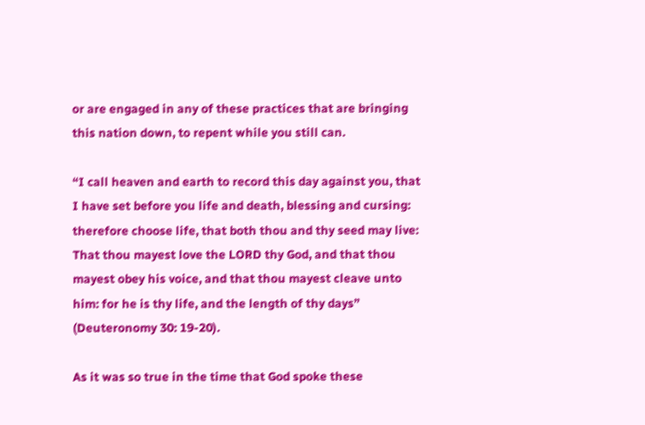or are engaged in any of these practices that are bringing this nation down, to repent while you still can.

“I call heaven and earth to record this day against you, that I have set before you life and death, blessing and cursing: therefore choose life, that both thou and thy seed may live: That thou mayest love the LORD thy God, and that thou mayest obey his voice, and that thou mayest cleave unto him: for he is thy life, and the length of thy days” (Deuteronomy 30: 19-20).

As it was so true in the time that God spoke these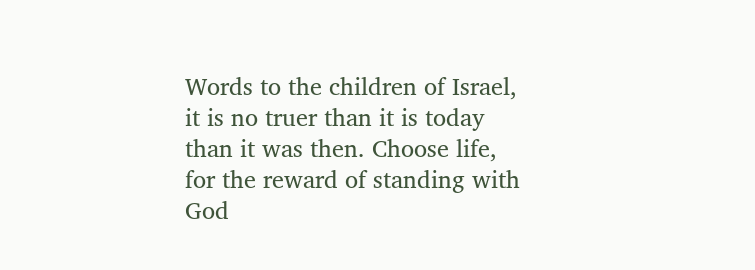Words to the children of Israel, it is no truer than it is today than it was then. Choose life, for the reward of standing with God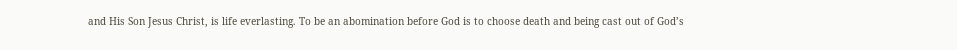and His Son Jesus Christ, is life everlasting. To be an abomination before God is to choose death and being cast out of God’s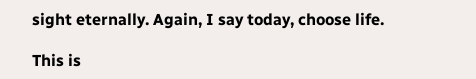sight eternally. Again, I say today, choose life.

This is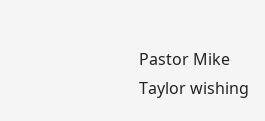Pastor Mike Taylor wishing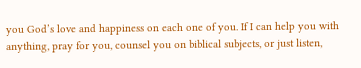you God’s love and happiness on each one of you. If I can help you with anything, pray for you, counsel you on biblical subjects, or just listen,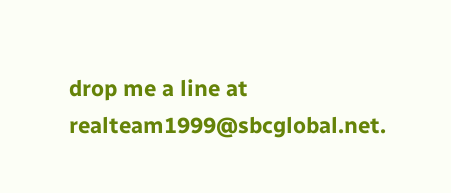drop me a line at realteam1999@sbcglobal.net.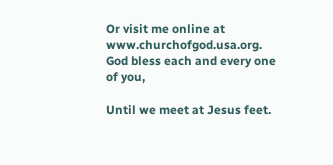Or visit me online at www.churchofgod.usa.org. God bless each and every one of you,

Until we meet at Jesus feet.